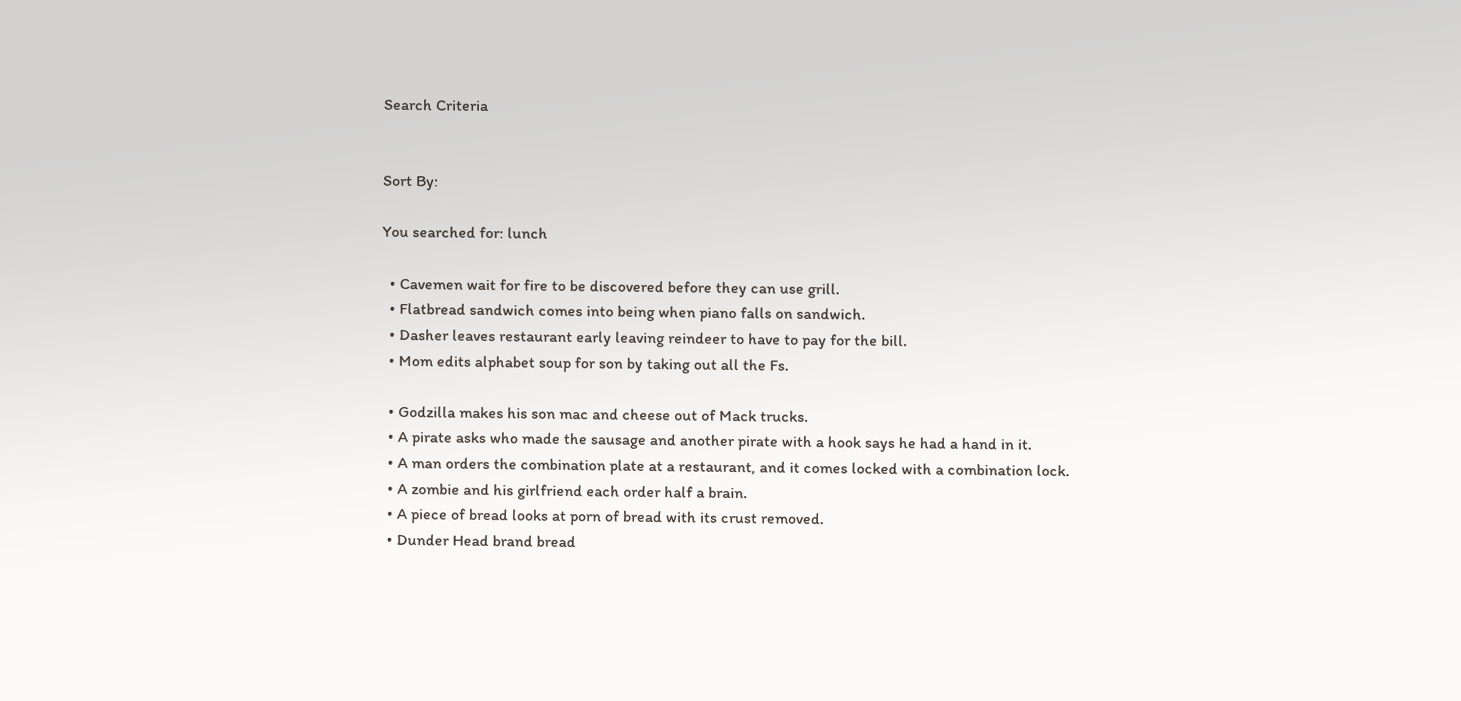Search Criteria


Sort By:

You searched for: lunch

  • Cavemen wait for fire to be discovered before they can use grill.
  • Flatbread sandwich comes into being when piano falls on sandwich.
  • Dasher leaves restaurant early leaving reindeer to have to pay for the bill.
  • Mom edits alphabet soup for son by taking out all the Fs.

  • Godzilla makes his son mac and cheese out of Mack trucks.
  • A pirate asks who made the sausage and another pirate with a hook says he had a hand in it.
  • A man orders the combination plate at a restaurant, and it comes locked with a combination lock.
  • A zombie and his girlfriend each order half a brain.
  • A piece of bread looks at porn of bread with its crust removed.
  • Dunder Head brand bread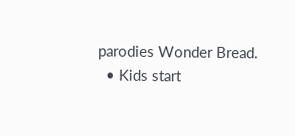parodies Wonder Bread.
  • Kids start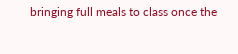bringing full meals to class once the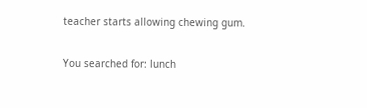teacher starts allowing chewing gum.

You searched for: lunch